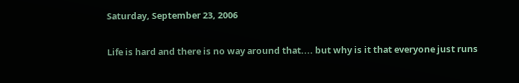Saturday, September 23, 2006

Life is hard and there is no way around that.... but why is it that everyone just runs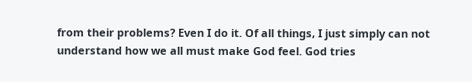from their problems? Even I do it. Of all things, I just simply can not understand how we all must make God feel. God tries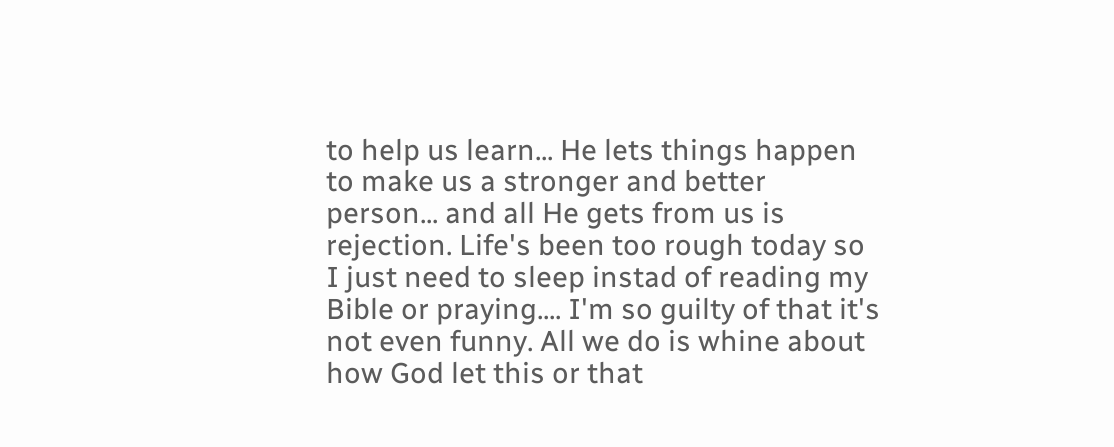to help us learn... He lets things happen to make us a stronger and better person... and all He gets from us is rejection. Life's been too rough today so I just need to sleep instad of reading my Bible or praying.... I'm so guilty of that it's not even funny. All we do is whine about how God let this or that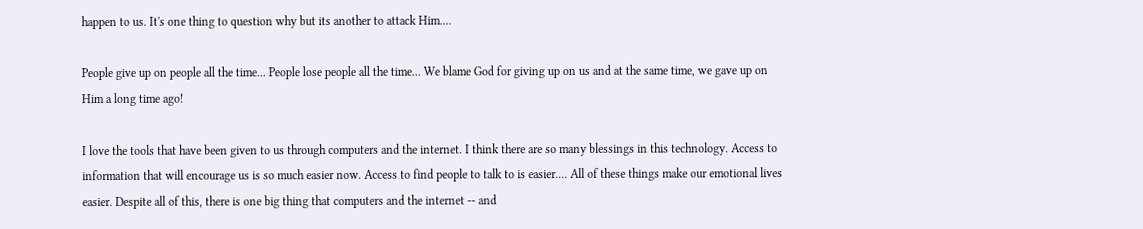happen to us. It's one thing to question why but its another to attack Him....

People give up on people all the time... People lose people all the time... We blame God for giving up on us and at the same time, we gave up on Him a long time ago!

I love the tools that have been given to us through computers and the internet. I think there are so many blessings in this technology. Access to information that will encourage us is so much easier now. Access to find people to talk to is easier.... All of these things make our emotional lives easier. Despite all of this, there is one big thing that computers and the internet -- and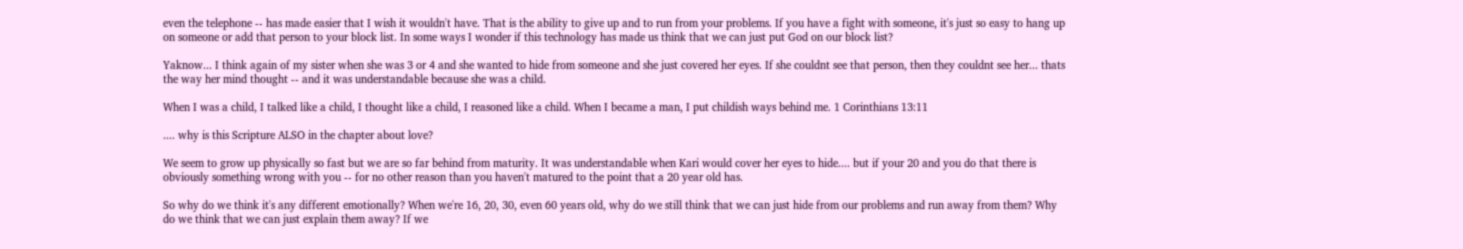even the telephone -- has made easier that I wish it wouldn't have. That is the ability to give up and to run from your problems. If you have a fight with someone, it's just so easy to hang up on someone or add that person to your block list. In some ways I wonder if this technology has made us think that we can just put God on our block list?

Yaknow... I think again of my sister when she was 3 or 4 and she wanted to hide from someone and she just covered her eyes. If she couldnt see that person, then they couldnt see her... thats the way her mind thought -- and it was understandable because she was a child.

When I was a child, I talked like a child, I thought like a child, I reasoned like a child. When I became a man, I put childish ways behind me. 1 Corinthians 13:11

.... why is this Scripture ALSO in the chapter about love?

We seem to grow up physically so fast but we are so far behind from maturity. It was understandable when Kari would cover her eyes to hide.... but if your 20 and you do that there is obviously something wrong with you -- for no other reason than you haven't matured to the point that a 20 year old has.

So why do we think it's any different emotionally? When we're 16, 20, 30, even 60 years old, why do we still think that we can just hide from our problems and run away from them? Why do we think that we can just explain them away? If we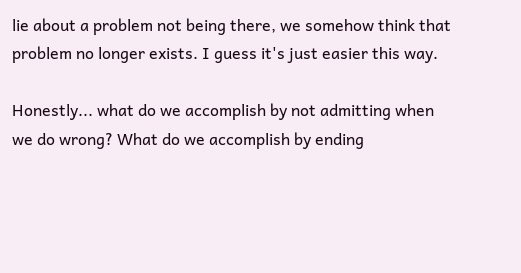lie about a problem not being there, we somehow think that problem no longer exists. I guess it's just easier this way.

Honestly... what do we accomplish by not admitting when we do wrong? What do we accomplish by ending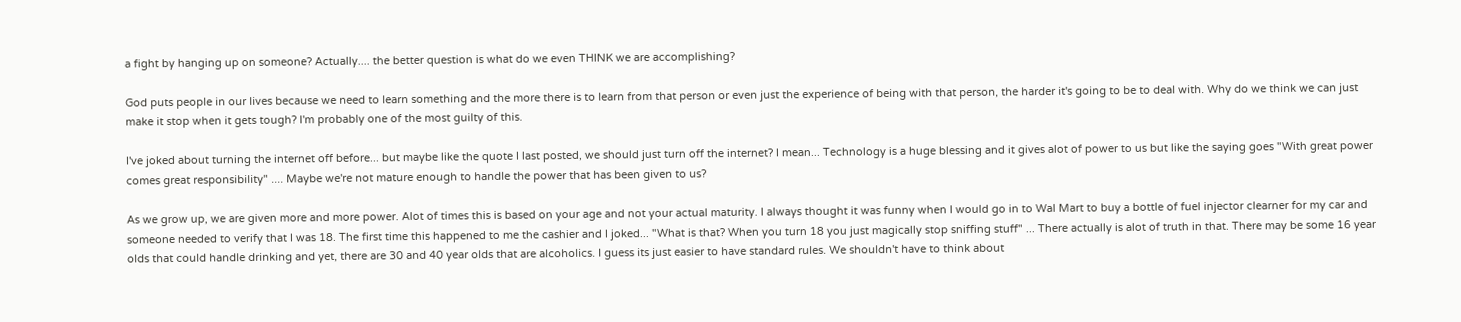a fight by hanging up on someone? Actually.... the better question is what do we even THINK we are accomplishing?

God puts people in our lives because we need to learn something and the more there is to learn from that person or even just the experience of being with that person, the harder it's going to be to deal with. Why do we think we can just make it stop when it gets tough? I'm probably one of the most guilty of this.

I've joked about turning the internet off before... but maybe like the quote I last posted, we should just turn off the internet? I mean... Technology is a huge blessing and it gives alot of power to us but like the saying goes "With great power comes great responsibility" .... Maybe we're not mature enough to handle the power that has been given to us?

As we grow up, we are given more and more power. Alot of times this is based on your age and not your actual maturity. I always thought it was funny when I would go in to Wal Mart to buy a bottle of fuel injector clearner for my car and someone needed to verify that I was 18. The first time this happened to me the cashier and I joked... "What is that? When you turn 18 you just magically stop sniffing stuff" ... There actually is alot of truth in that. There may be some 16 year olds that could handle drinking and yet, there are 30 and 40 year olds that are alcoholics. I guess its just easier to have standard rules. We shouldn't have to think about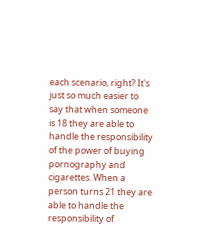each scenario, right? It's just so much easier to say that when someone is 18 they are able to handle the responsibility of the power of buying pornography and cigarettes. When a person turns 21 they are able to handle the responsibility of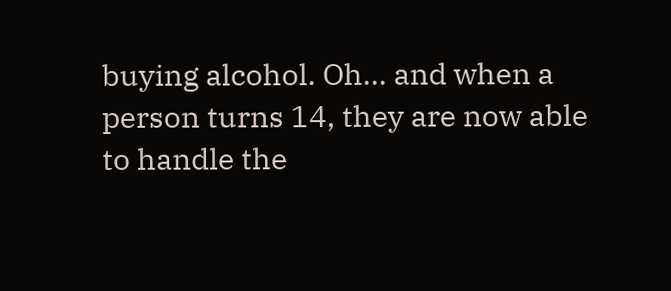buying alcohol. Oh... and when a person turns 14, they are now able to handle the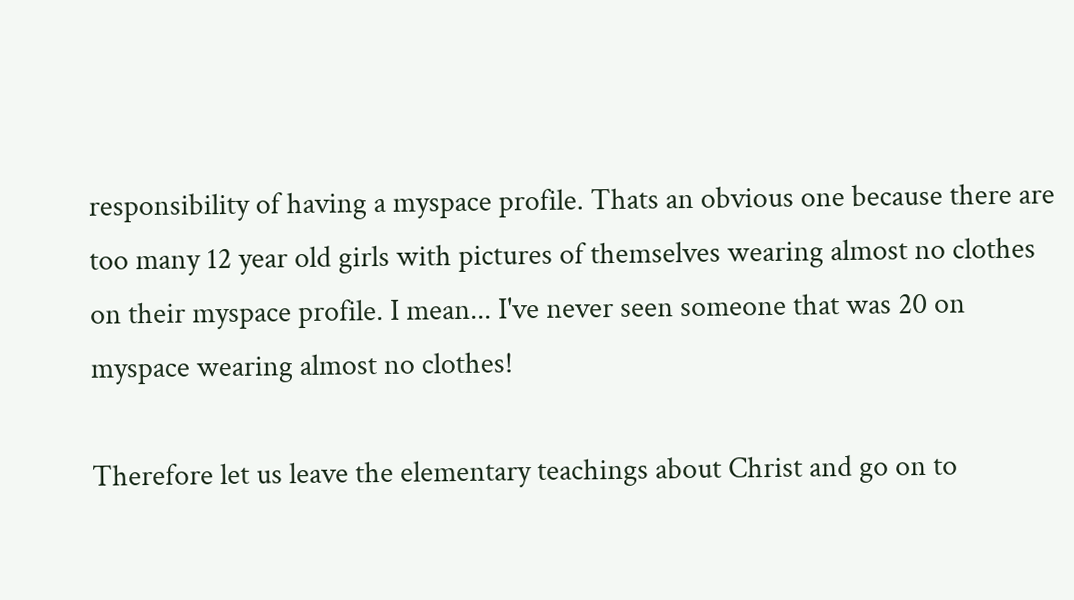responsibility of having a myspace profile. Thats an obvious one because there are too many 12 year old girls with pictures of themselves wearing almost no clothes on their myspace profile. I mean... I've never seen someone that was 20 on myspace wearing almost no clothes!

Therefore let us leave the elementary teachings about Christ and go on to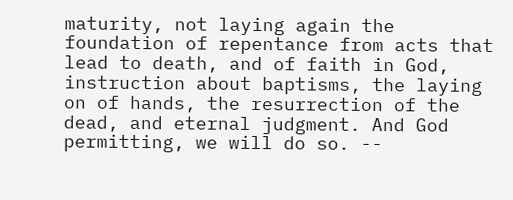maturity, not laying again the foundation of repentance from acts that lead to death, and of faith in God, instruction about baptisms, the laying on of hands, the resurrection of the dead, and eternal judgment. And God permitting, we will do so. --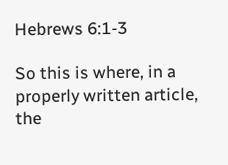Hebrews 6:1-3

So this is where, in a properly written article, the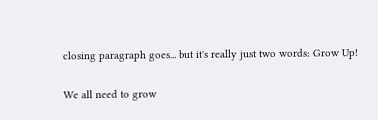closing paragraph goes... but it's really just two words: Grow Up!

We all need to grow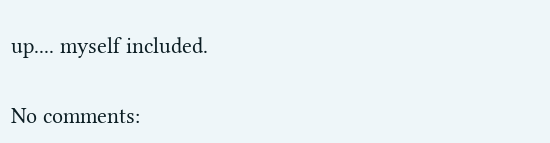up.... myself included.

No comments: